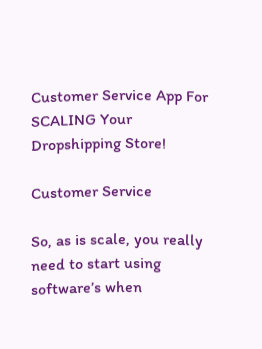Customer Service App For SCALING Your Dropshipping Store!

Customer Service

So, as is scale, you really need to start using software’s when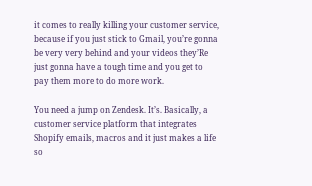it comes to really killing your customer service, because if you just stick to Gmail, you’re gonna be very very behind and your videos they’Re just gonna have a tough time and you get to pay them more to do more work.

You need a jump on Zendesk. It’s. Basically, a customer service platform that integrates Shopify emails, macros and it just makes a life so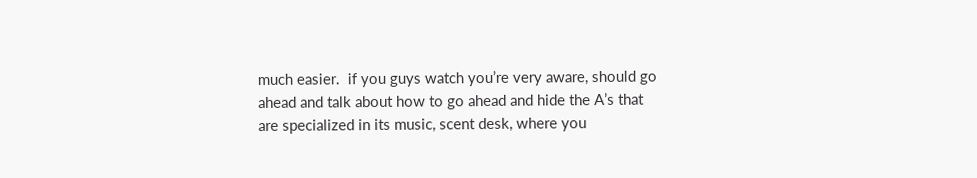much easier.  if you guys watch you’re very aware, should go ahead and talk about how to go ahead and hide the A’s that are specialized in its music, scent desk, where you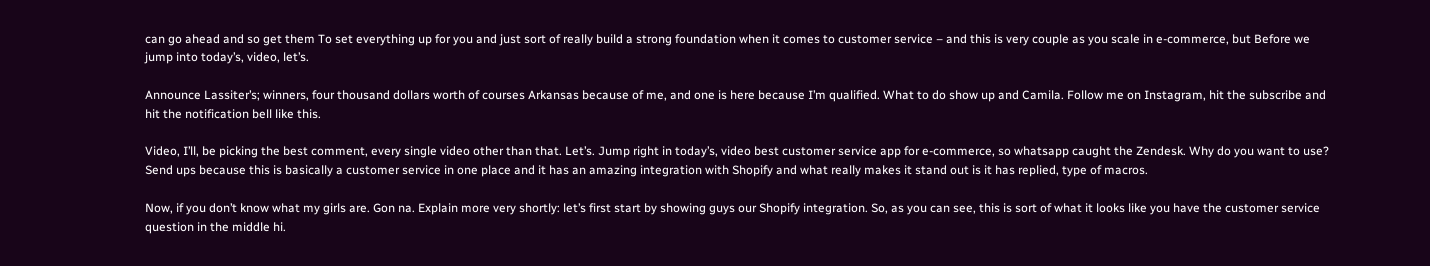can go ahead and so get them To set everything up for you and just sort of really build a strong foundation when it comes to customer service – and this is very couple as you scale in e-commerce, but Before we jump into today’s, video, let’s.

Announce Lassiter’s; winners, four thousand dollars worth of courses Arkansas because of me, and one is here because I’m qualified. What to do show up and Camila. Follow me on Instagram, hit the subscribe and hit the notification bell like this.

Video, I’ll, be picking the best comment, every single video other than that. Let’s. Jump right in today’s, video best customer service app for e-commerce, so whatsapp caught the Zendesk. Why do you want to use? Send ups because this is basically a customer service in one place and it has an amazing integration with Shopify and what really makes it stand out is it has replied, type of macros.

Now, if you don’t know what my girls are. Gon na. Explain more very shortly: let’s first start by showing guys our Shopify integration. So, as you can see, this is sort of what it looks like you have the customer service question in the middle hi.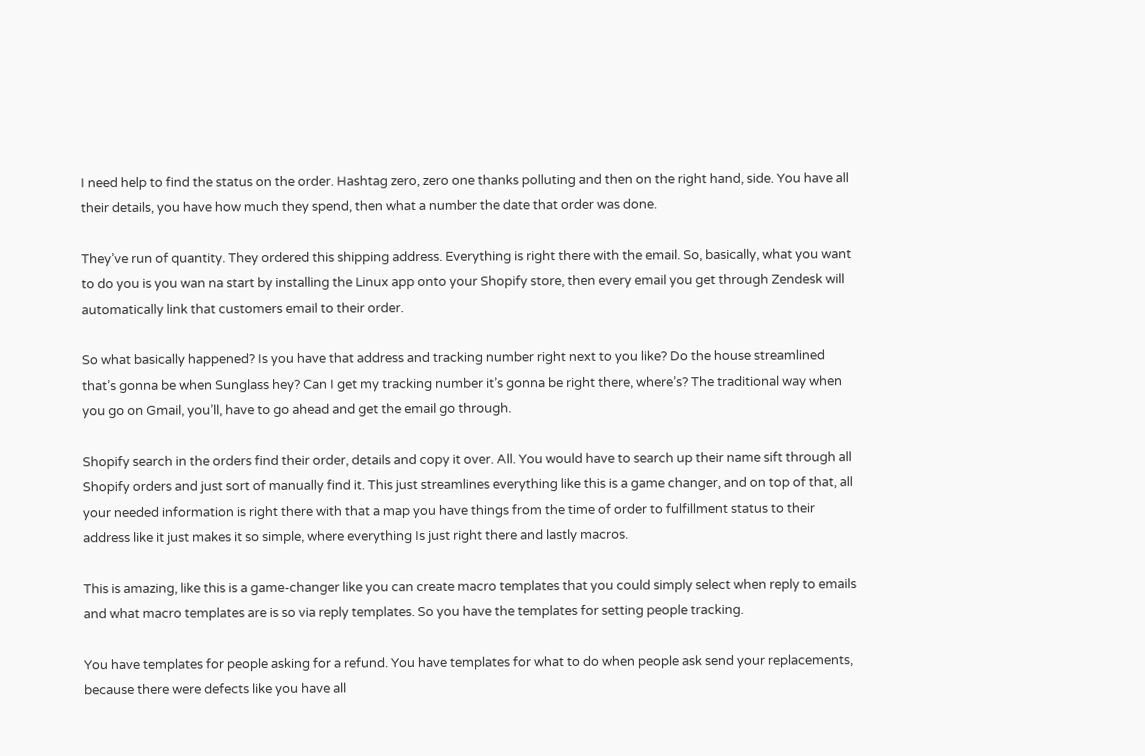I need help to find the status on the order. Hashtag zero, zero one thanks polluting and then on the right hand, side. You have all their details, you have how much they spend, then what a number the date that order was done.

They’ve run of quantity. They ordered this shipping address. Everything is right there with the email. So, basically, what you want to do you is you wan na start by installing the Linux app onto your Shopify store, then every email you get through Zendesk will automatically link that customers email to their order.

So what basically happened? Is you have that address and tracking number right next to you like? Do the house streamlined that’s gonna be when Sunglass hey? Can I get my tracking number it’s gonna be right there, where’s? The traditional way when you go on Gmail, you’ll, have to go ahead and get the email go through.

Shopify search in the orders find their order, details and copy it over. All. You would have to search up their name sift through all Shopify orders and just sort of manually find it. This just streamlines everything like this is a game changer, and on top of that, all your needed information is right there with that a map you have things from the time of order to fulfillment status to their address like it just makes it so simple, where everything Is just right there and lastly macros.

This is amazing, like this is a game-changer like you can create macro templates that you could simply select when reply to emails and what macro templates are is so via reply templates. So you have the templates for setting people tracking.

You have templates for people asking for a refund. You have templates for what to do when people ask send your replacements, because there were defects like you have all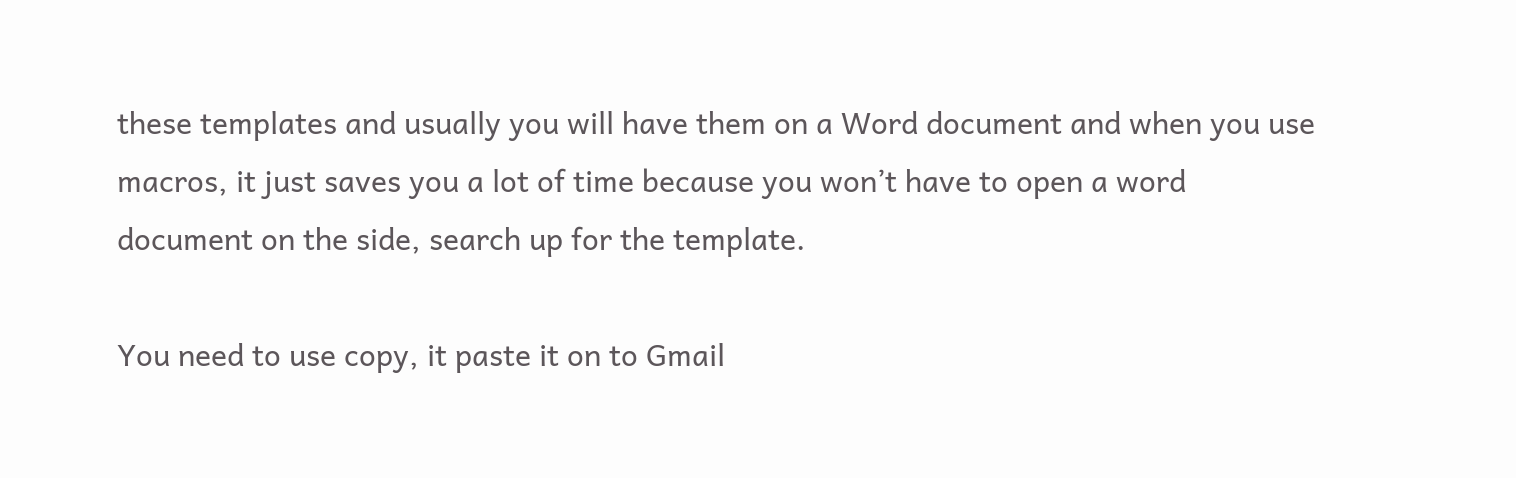these templates and usually you will have them on a Word document and when you use macros, it just saves you a lot of time because you won’t have to open a word document on the side, search up for the template.

You need to use copy, it paste it on to Gmail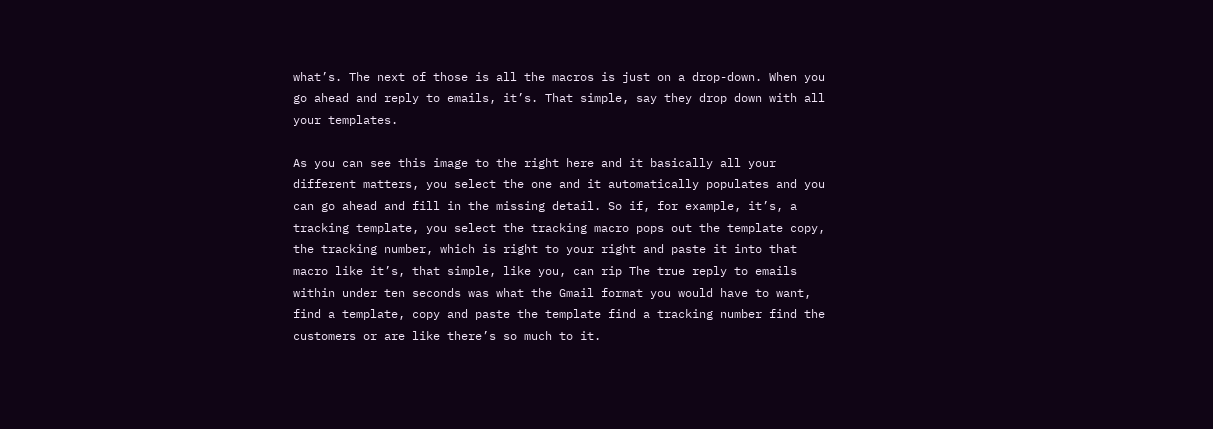what’s. The next of those is all the macros is just on a drop-down. When you go ahead and reply to emails, it’s. That simple, say they drop down with all your templates.

As you can see this image to the right here and it basically all your different matters, you select the one and it automatically populates and you can go ahead and fill in the missing detail. So if, for example, it’s, a tracking template, you select the tracking macro pops out the template copy, the tracking number, which is right to your right and paste it into that macro like it’s, that simple, like you, can rip The true reply to emails within under ten seconds was what the Gmail format you would have to want, find a template, copy and paste the template find a tracking number find the customers or are like there’s so much to it.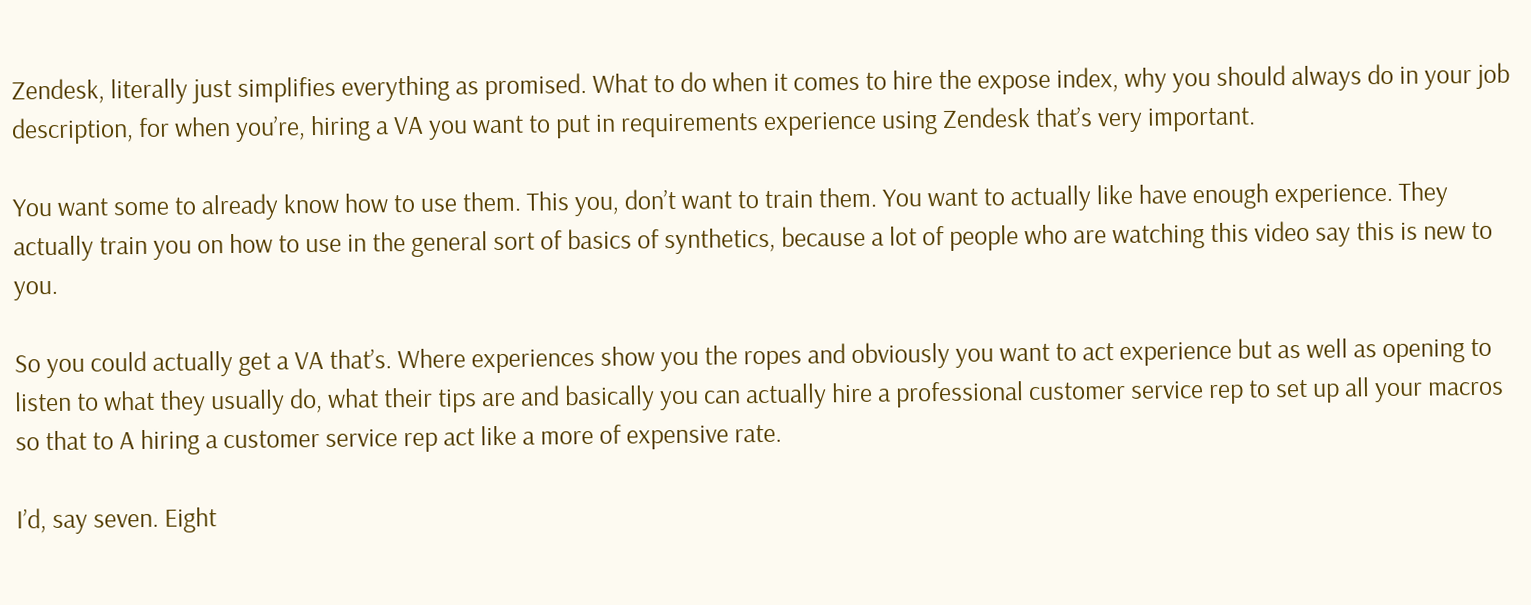Zendesk, literally just simplifies everything as promised. What to do when it comes to hire the expose index, why you should always do in your job description, for when you’re, hiring a VA you want to put in requirements experience using Zendesk that’s very important.

You want some to already know how to use them. This you, don’t want to train them. You want to actually like have enough experience. They actually train you on how to use in the general sort of basics of synthetics, because a lot of people who are watching this video say this is new to you.

So you could actually get a VA that’s. Where experiences show you the ropes and obviously you want to act experience but as well as opening to listen to what they usually do, what their tips are and basically you can actually hire a professional customer service rep to set up all your macros so that to A hiring a customer service rep act like a more of expensive rate.

I’d, say seven. Eight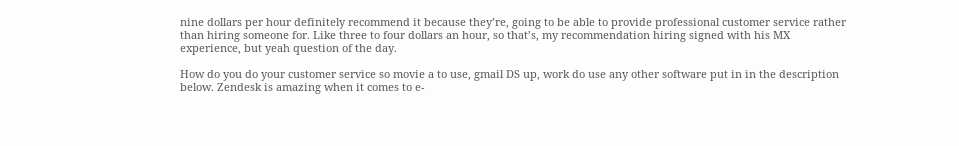nine dollars per hour definitely recommend it because they’re, going to be able to provide professional customer service rather than hiring someone for. Like three to four dollars an hour, so that’s, my recommendation hiring signed with his MX experience, but yeah question of the day.

How do you do your customer service so movie a to use, gmail DS up, work do use any other software put in in the description below. Zendesk is amazing when it comes to e-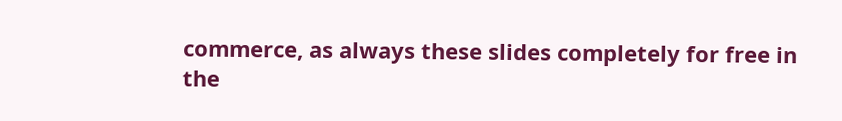commerce, as always these slides completely for free in the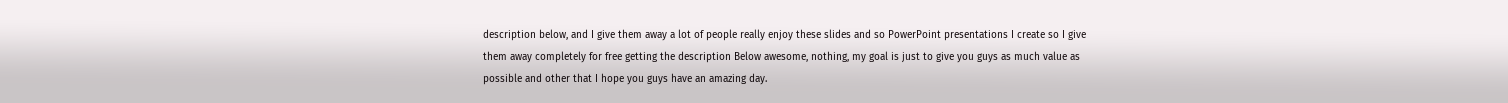description below, and I give them away a lot of people really enjoy these slides and so PowerPoint presentations I create so I give them away completely for free getting the description Below awesome, nothing, my goal is just to give you guys as much value as possible and other that I hope you guys have an amazing day.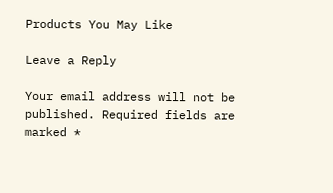Products You May Like

Leave a Reply

Your email address will not be published. Required fields are marked *